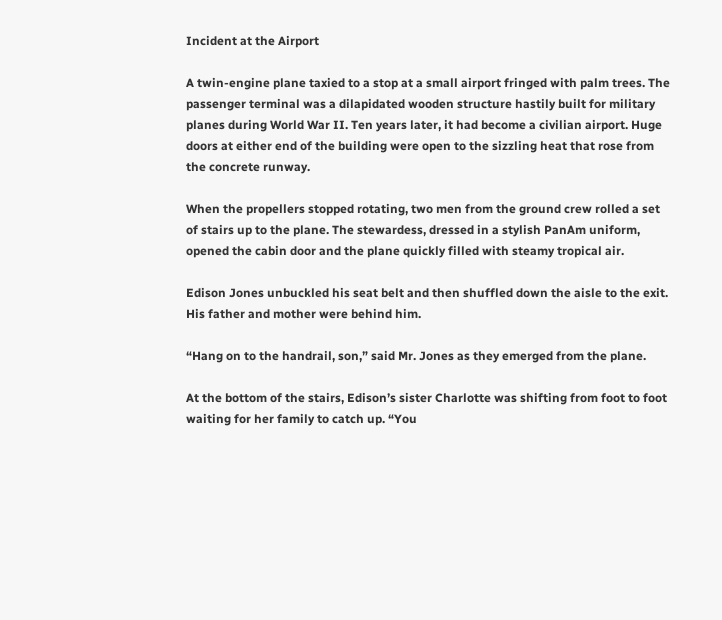Incident at the Airport

A twin-engine plane taxied to a stop at a small airport fringed with palm trees. The passenger terminal was a dilapidated wooden structure hastily built for military planes during World War II. Ten years later, it had become a civilian airport. Huge doors at either end of the building were open to the sizzling heat that rose from the concrete runway.

When the propellers stopped rotating, two men from the ground crew rolled a set of stairs up to the plane. The stewardess, dressed in a stylish PanAm uniform, opened the cabin door and the plane quickly filled with steamy tropical air.

Edison Jones unbuckled his seat belt and then shuffled down the aisle to the exit. His father and mother were behind him.

“Hang on to the handrail, son,” said Mr. Jones as they emerged from the plane.

At the bottom of the stairs, Edison’s sister Charlotte was shifting from foot to foot waiting for her family to catch up. “You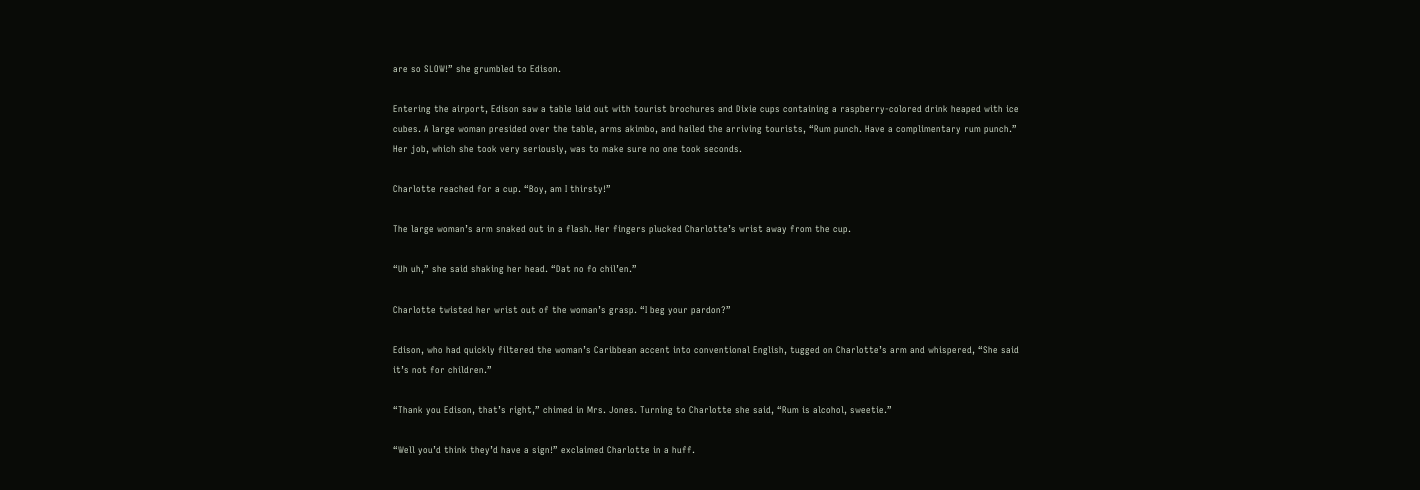are so SLOW!” she grumbled to Edison.

Entering the airport, Edison saw a table laid out with tourist brochures and Dixie cups containing a raspberry-colored drink heaped with ice cubes. A large woman presided over the table, arms akimbo, and hailed the arriving tourists, “Rum punch. Have a complimentary rum punch.” Her job, which she took very seriously, was to make sure no one took seconds.

Charlotte reached for a cup. “Boy, am I thirsty!”

The large woman’s arm snaked out in a flash. Her fingers plucked Charlotte’s wrist away from the cup.

“Uh uh,” she said shaking her head. “Dat no fo chil’en.”

Charlotte twisted her wrist out of the woman’s grasp. “I beg your pardon?”

Edison, who had quickly filtered the woman’s Caribbean accent into conventional English, tugged on Charlotte’s arm and whispered, “She said it’s not for children.”

“Thank you Edison, that’s right,” chimed in Mrs. Jones. Turning to Charlotte she said, “Rum is alcohol, sweetie.”

“Well you’d think they’d have a sign!” exclaimed Charlotte in a huff.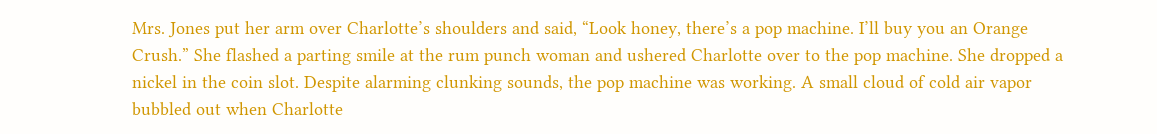Mrs. Jones put her arm over Charlotte’s shoulders and said, “Look honey, there’s a pop machine. I’ll buy you an Orange Crush.” She flashed a parting smile at the rum punch woman and ushered Charlotte over to the pop machine. She dropped a nickel in the coin slot. Despite alarming clunking sounds, the pop machine was working. A small cloud of cold air vapor bubbled out when Charlotte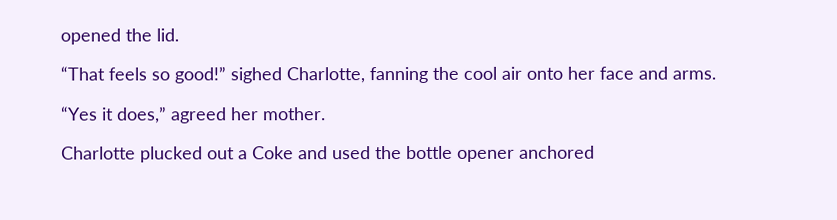opened the lid.

“That feels so good!” sighed Charlotte, fanning the cool air onto her face and arms.

“Yes it does,” agreed her mother.

Charlotte plucked out a Coke and used the bottle opener anchored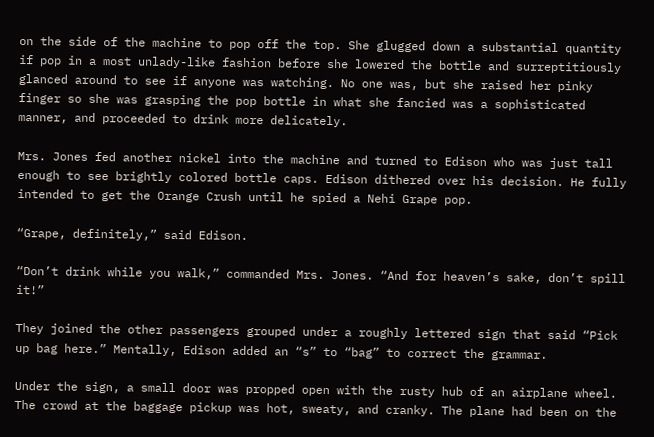on the side of the machine to pop off the top. She glugged down a substantial quantity if pop in a most unlady-like fashion before she lowered the bottle and surreptitiously glanced around to see if anyone was watching. No one was, but she raised her pinky finger so she was grasping the pop bottle in what she fancied was a sophisticated manner, and proceeded to drink more delicately.

Mrs. Jones fed another nickel into the machine and turned to Edison who was just tall enough to see brightly colored bottle caps. Edison dithered over his decision. He fully intended to get the Orange Crush until he spied a Nehi Grape pop.

“Grape, definitely,” said Edison.

“Don’t drink while you walk,” commanded Mrs. Jones. “And for heaven’s sake, don’t spill it!”

They joined the other passengers grouped under a roughly lettered sign that said “Pick up bag here.” Mentally, Edison added an “s” to “bag” to correct the grammar.

Under the sign, a small door was propped open with the rusty hub of an airplane wheel. The crowd at the baggage pickup was hot, sweaty, and cranky. The plane had been on the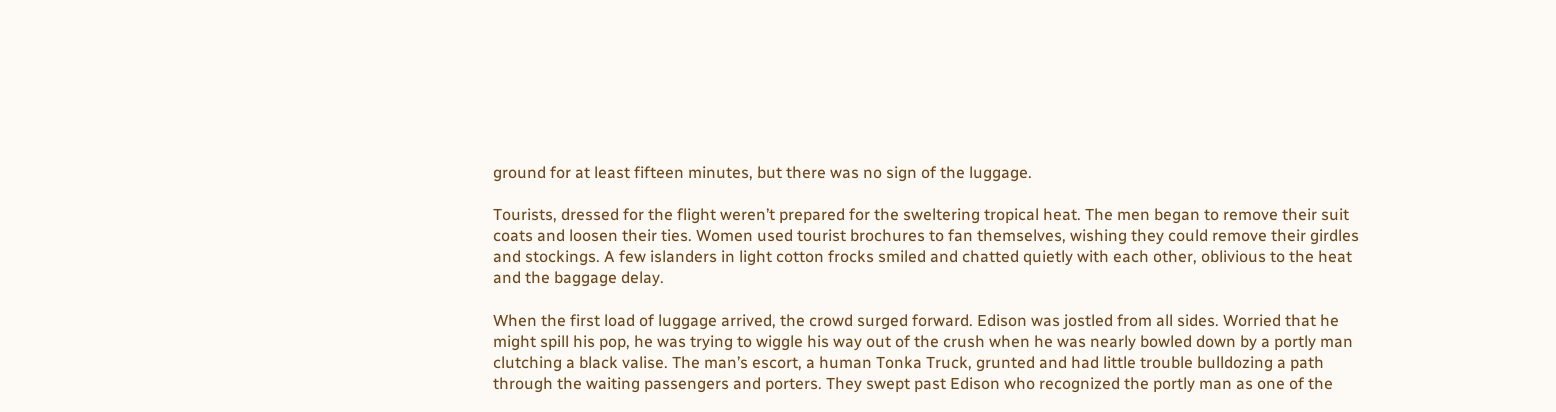ground for at least fifteen minutes, but there was no sign of the luggage.

Tourists, dressed for the flight weren’t prepared for the sweltering tropical heat. The men began to remove their suit coats and loosen their ties. Women used tourist brochures to fan themselves, wishing they could remove their girdles and stockings. A few islanders in light cotton frocks smiled and chatted quietly with each other, oblivious to the heat and the baggage delay.

When the first load of luggage arrived, the crowd surged forward. Edison was jostled from all sides. Worried that he might spill his pop, he was trying to wiggle his way out of the crush when he was nearly bowled down by a portly man clutching a black valise. The man’s escort, a human Tonka Truck, grunted and had little trouble bulldozing a path through the waiting passengers and porters. They swept past Edison who recognized the portly man as one of the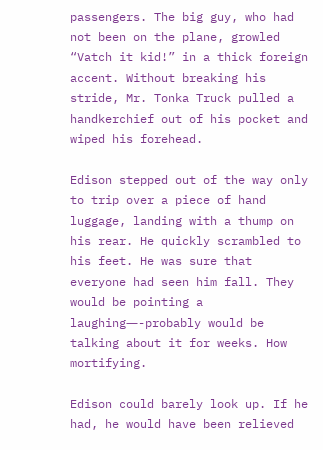passengers. The big guy, who had not been on the plane, growled “Vatch it kid!” in a thick foreign accent. Without breaking his stride, Mr. Tonka Truck pulled a handkerchief out of his pocket and wiped his forehead.

Edison stepped out of the way only to trip over a piece of hand luggage, landing with a thump on his rear. He quickly scrambled to his feet. He was sure that everyone had seen him fall. They would be pointing a laughing―-probably would be talking about it for weeks. How mortifying.

Edison could barely look up. If he had, he would have been relieved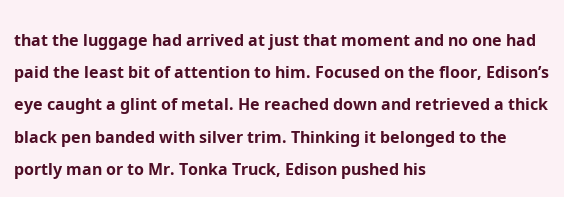that the luggage had arrived at just that moment and no one had paid the least bit of attention to him. Focused on the floor, Edison’s eye caught a glint of metal. He reached down and retrieved a thick black pen banded with silver trim. Thinking it belonged to the portly man or to Mr. Tonka Truck, Edison pushed his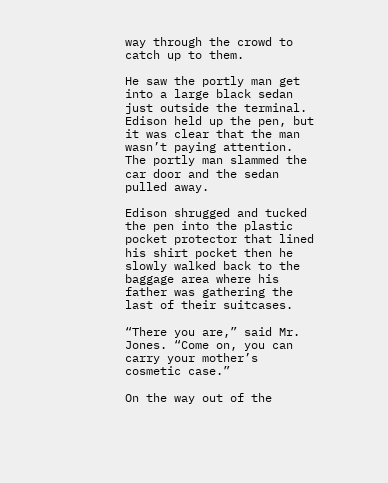way through the crowd to catch up to them.

He saw the portly man get into a large black sedan just outside the terminal. Edison held up the pen, but it was clear that the man wasn’t paying attention. The portly man slammed the car door and the sedan pulled away.

Edison shrugged and tucked the pen into the plastic pocket protector that lined his shirt pocket then he slowly walked back to the baggage area where his father was gathering the last of their suitcases.

“There you are,” said Mr. Jones. “Come on, you can carry your mother’s cosmetic case.”

On the way out of the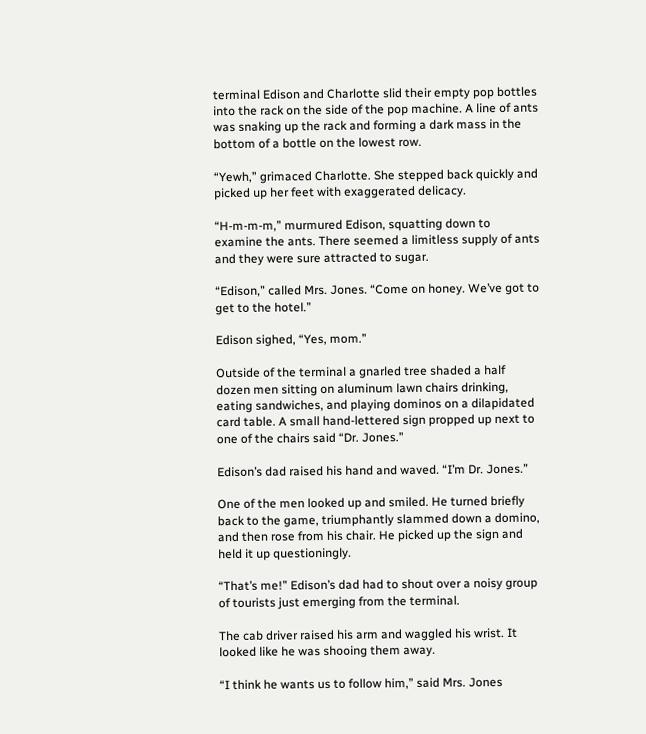terminal Edison and Charlotte slid their empty pop bottles into the rack on the side of the pop machine. A line of ants was snaking up the rack and forming a dark mass in the bottom of a bottle on the lowest row.

“Yewh,” grimaced Charlotte. She stepped back quickly and picked up her feet with exaggerated delicacy.

“H-m-m-m,” murmured Edison, squatting down to examine the ants. There seemed a limitless supply of ants and they were sure attracted to sugar.

“Edison,” called Mrs. Jones. “Come on honey. We’ve got to get to the hotel.”

Edison sighed, “Yes, mom.”

Outside of the terminal a gnarled tree shaded a half dozen men sitting on aluminum lawn chairs drinking, eating sandwiches, and playing dominos on a dilapidated card table. A small hand-lettered sign propped up next to one of the chairs said “Dr. Jones.”

Edison’s dad raised his hand and waved. “I’m Dr. Jones.”

One of the men looked up and smiled. He turned briefly back to the game, triumphantly slammed down a domino, and then rose from his chair. He picked up the sign and held it up questioningly.

“That’s me!” Edison’s dad had to shout over a noisy group of tourists just emerging from the terminal.

The cab driver raised his arm and waggled his wrist. It looked like he was shooing them away.

“I think he wants us to follow him,” said Mrs. Jones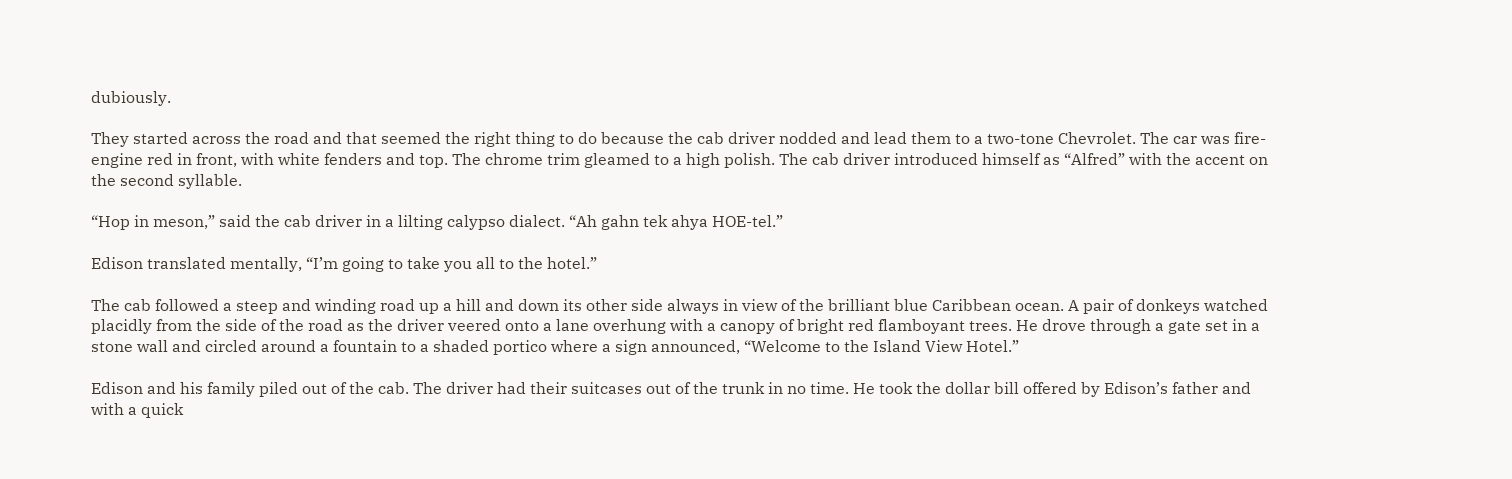dubiously.

They started across the road and that seemed the right thing to do because the cab driver nodded and lead them to a two-tone Chevrolet. The car was fire-engine red in front, with white fenders and top. The chrome trim gleamed to a high polish. The cab driver introduced himself as “Alfred” with the accent on the second syllable.

“Hop in meson,” said the cab driver in a lilting calypso dialect. “Ah gahn tek ahya HOE-tel.”

Edison translated mentally, “I’m going to take you all to the hotel.”

The cab followed a steep and winding road up a hill and down its other side always in view of the brilliant blue Caribbean ocean. A pair of donkeys watched placidly from the side of the road as the driver veered onto a lane overhung with a canopy of bright red flamboyant trees. He drove through a gate set in a stone wall and circled around a fountain to a shaded portico where a sign announced, “Welcome to the Island View Hotel.”

Edison and his family piled out of the cab. The driver had their suitcases out of the trunk in no time. He took the dollar bill offered by Edison’s father and with a quick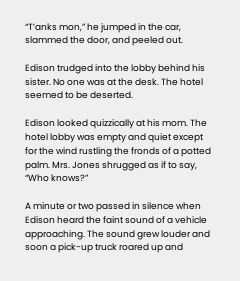“T’anks mon,” he jumped in the car, slammed the door, and peeled out.

Edison trudged into the lobby behind his sister. No one was at the desk. The hotel seemed to be deserted.

Edison looked quizzically at his mom. The hotel lobby was empty and quiet except for the wind rustling the fronds of a potted palm. Mrs. Jones shrugged as if to say, “Who knows?”

A minute or two passed in silence when Edison heard the faint sound of a vehicle approaching. The sound grew louder and soon a pick-up truck roared up and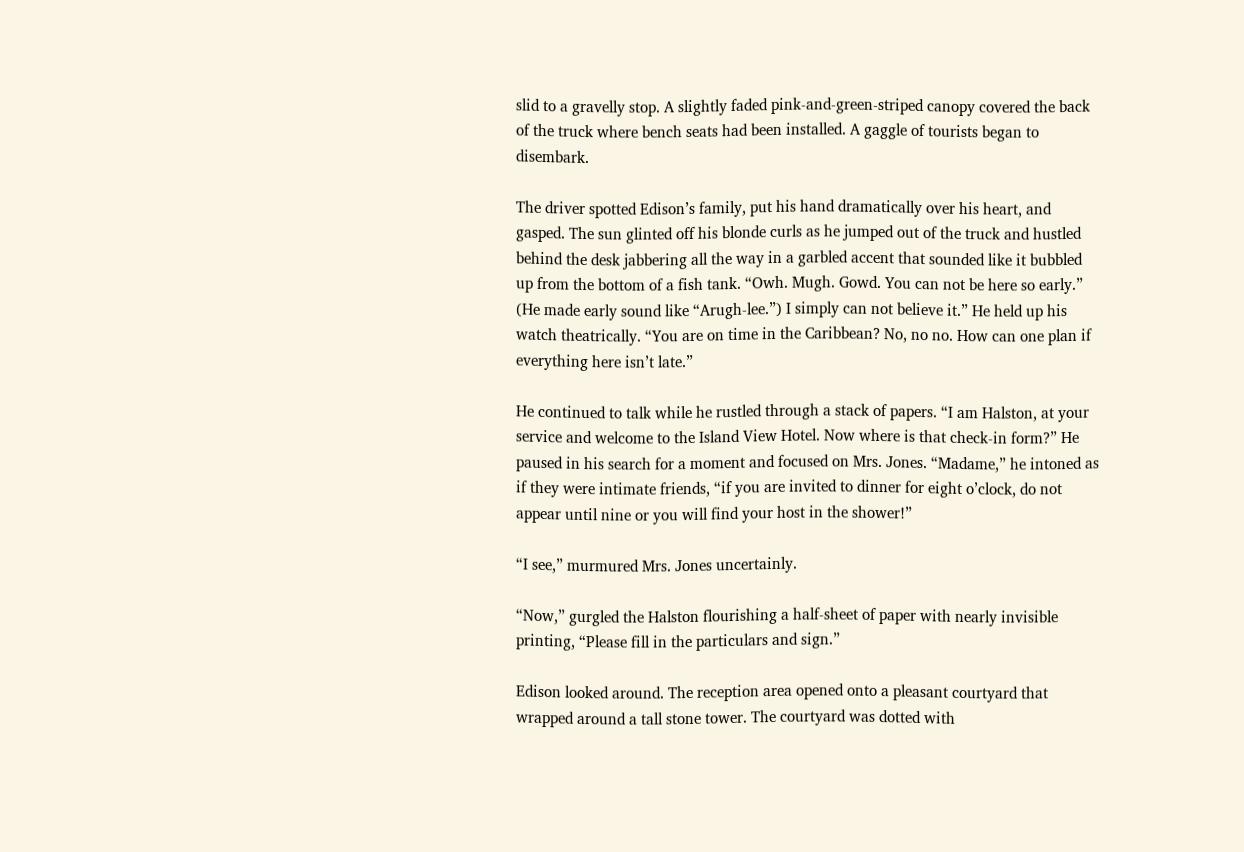slid to a gravelly stop. A slightly faded pink-and-green-striped canopy covered the back of the truck where bench seats had been installed. A gaggle of tourists began to disembark.

The driver spotted Edison’s family, put his hand dramatically over his heart, and gasped. The sun glinted off his blonde curls as he jumped out of the truck and hustled behind the desk jabbering all the way in a garbled accent that sounded like it bubbled up from the bottom of a fish tank. “Owh. Mugh. Gowd. You can not be here so early.” (He made early sound like “Arugh-lee.”) I simply can not believe it.” He held up his watch theatrically. “You are on time in the Caribbean? No, no no. How can one plan if everything here isn’t late.”

He continued to talk while he rustled through a stack of papers. “I am Halston, at your service and welcome to the Island View Hotel. Now where is that check-in form?” He paused in his search for a moment and focused on Mrs. Jones. “Madame,” he intoned as if they were intimate friends, “if you are invited to dinner for eight o’clock, do not appear until nine or you will find your host in the shower!”

“I see,” murmured Mrs. Jones uncertainly.

“Now,” gurgled the Halston flourishing a half-sheet of paper with nearly invisible printing, “Please fill in the particulars and sign.”

Edison looked around. The reception area opened onto a pleasant courtyard that wrapped around a tall stone tower. The courtyard was dotted with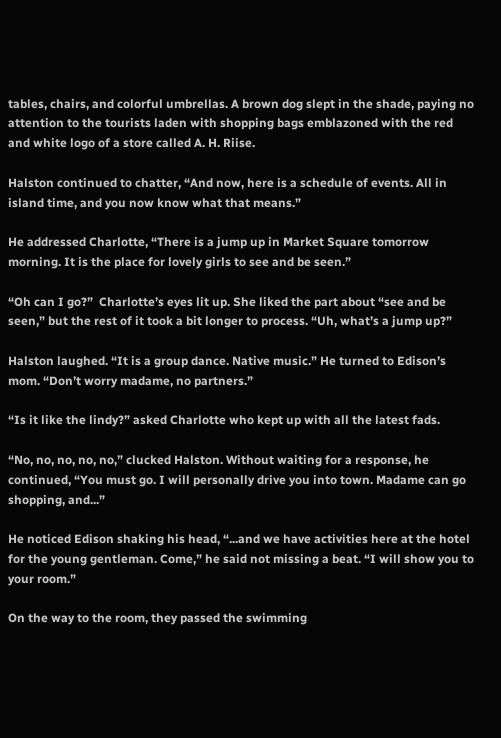tables, chairs, and colorful umbrellas. A brown dog slept in the shade, paying no attention to the tourists laden with shopping bags emblazoned with the red and white logo of a store called A. H. Riise.

Halston continued to chatter, “And now, here is a schedule of events. All in island time, and you now know what that means.”

He addressed Charlotte, “There is a jump up in Market Square tomorrow morning. It is the place for lovely girls to see and be seen.”

“Oh can I go?”  Charlotte’s eyes lit up. She liked the part about “see and be seen,” but the rest of it took a bit longer to process. “Uh, what’s a jump up?”

Halston laughed. “It is a group dance. Native music.” He turned to Edison’s mom. “Don’t worry madame, no partners.”

“Is it like the lindy?” asked Charlotte who kept up with all the latest fads.

“No, no, no, no, no,” clucked Halston. Without waiting for a response, he continued, “You must go. I will personally drive you into town. Madame can go shopping, and...”

He noticed Edison shaking his head, “...and we have activities here at the hotel for the young gentleman. Come,” he said not missing a beat. “I will show you to your room.”

On the way to the room, they passed the swimming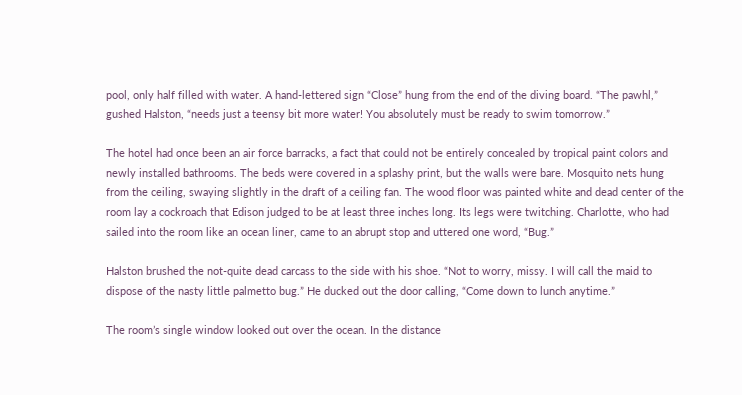pool, only half filled with water. A hand-lettered sign “Close” hung from the end of the diving board. “The pawhl,” gushed Halston, “needs just a teensy bit more water! You absolutely must be ready to swim tomorrow.”

The hotel had once been an air force barracks, a fact that could not be entirely concealed by tropical paint colors and newly installed bathrooms. The beds were covered in a splashy print, but the walls were bare. Mosquito nets hung from the ceiling, swaying slightly in the draft of a ceiling fan. The wood floor was painted white and dead center of the room lay a cockroach that Edison judged to be at least three inches long. Its legs were twitching. Charlotte, who had sailed into the room like an ocean liner, came to an abrupt stop and uttered one word, “Bug.”

Halston brushed the not-quite dead carcass to the side with his shoe. “Not to worry, missy. I will call the maid to dispose of the nasty little palmetto bug.” He ducked out the door calling, “Come down to lunch anytime.”

The room’s single window looked out over the ocean. In the distance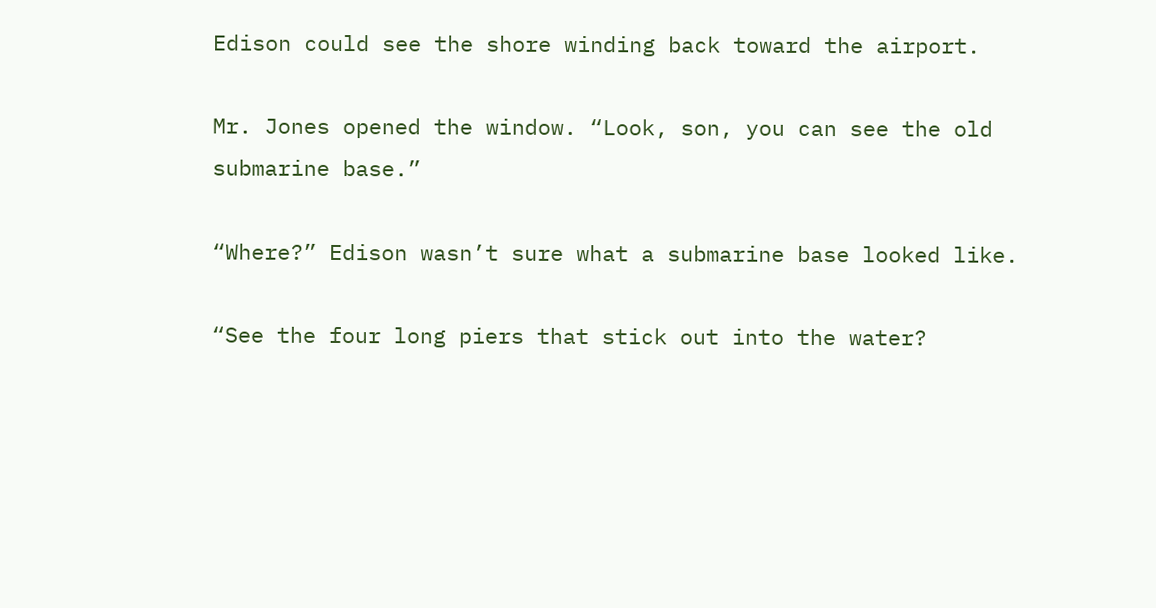Edison could see the shore winding back toward the airport.

Mr. Jones opened the window. “Look, son, you can see the old submarine base.”

“Where?” Edison wasn’t sure what a submarine base looked like.

“See the four long piers that stick out into the water?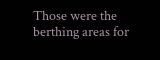Those were the berthing areas for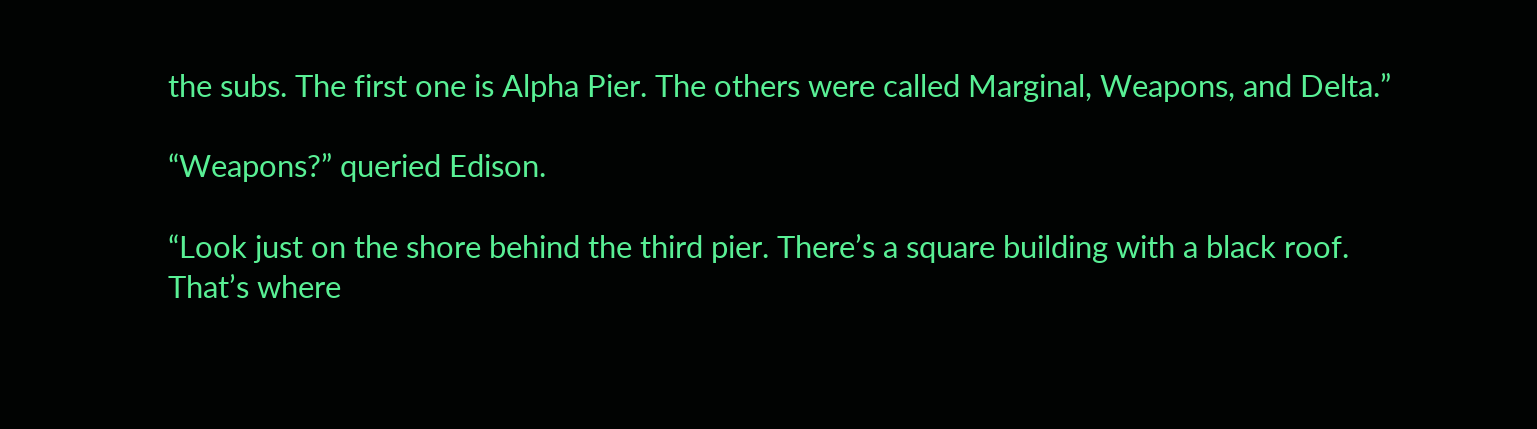the subs. The first one is Alpha Pier. The others were called Marginal, Weapons, and Delta.”

“Weapons?” queried Edison.

“Look just on the shore behind the third pier. There’s a square building with a black roof. That’s where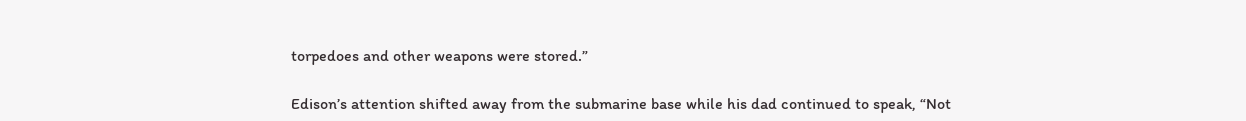torpedoes and other weapons were stored.”

Edison’s attention shifted away from the submarine base while his dad continued to speak, “Not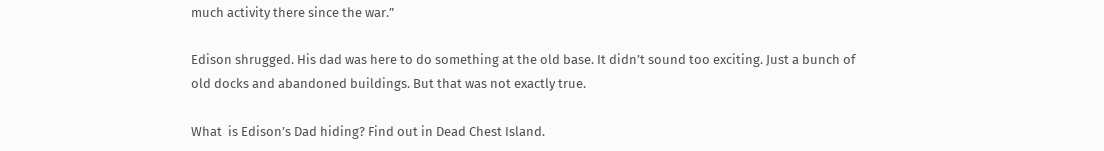much activity there since the war.”

Edison shrugged. His dad was here to do something at the old base. It didn’t sound too exciting. Just a bunch of old docks and abandoned buildings. But that was not exactly true.

What  is Edison’s Dad hiding? Find out in Dead Chest Island.